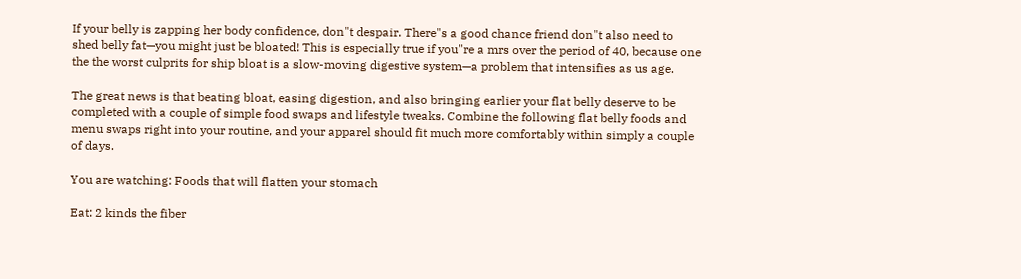If your belly is zapping her body confidence, don"t despair. There"s a good chance friend don"t also need to shed belly fat—you might just be bloated! This is especially true if you"re a mrs over the period of 40, because one the the worst culprits for ship bloat is a slow-moving digestive system—a problem that intensifies as us age.

The great news is that beating bloat, easing digestion, and also bringing earlier your flat belly deserve to be completed with a couple of simple food swaps and lifestyle tweaks. Combine the following flat belly foods and menu swaps right into your routine, and your apparel should fit much more comfortably within simply a couple of days.

You are watching: Foods that will flatten your stomach

Eat: 2 kinds the fiber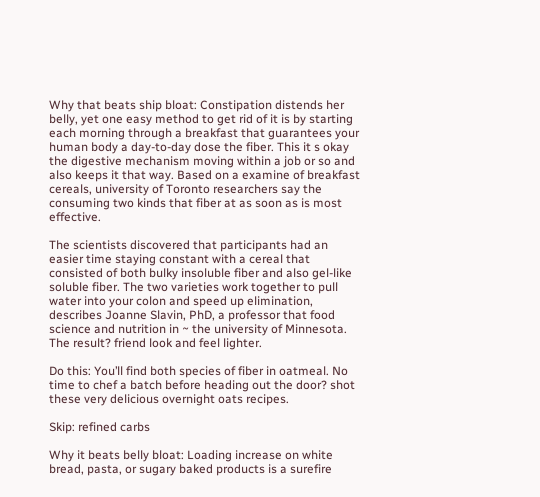Why that beats ship bloat: Constipation distends her belly, yet one easy method to get rid of it is by starting each morning through a breakfast that guarantees your human body a day-to-day dose the fiber. This it s okay the digestive mechanism moving within a job or so and also keeps it that way. Based on a examine of breakfast cereals, university of Toronto researchers say the consuming two kinds that fiber at as soon as is most effective.

The scientists discovered that participants had an easier time staying constant with a cereal that consisted of both bulky insoluble fiber and also gel-like soluble fiber. The two varieties work together to pull water into your colon and speed up elimination, describes Joanne Slavin, PhD, a professor that food science and nutrition in ~ the university of Minnesota. The result? friend look and feel lighter.

Do this: You’ll find both species of fiber in oatmeal. No time to chef a batch before heading out the door? shot these very delicious overnight oats recipes.

Skip: refined carbs

Why it beats belly bloat: Loading increase on white bread, pasta, or sugary baked products is a surefire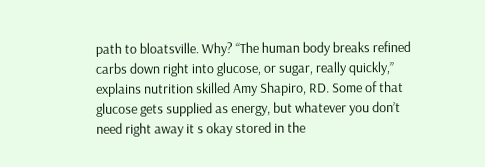path to bloatsville. Why? “The human body breaks refined carbs down right into glucose, or sugar, really quickly,” explains nutrition skilled Amy Shapiro, RD. Some of that glucose gets supplied as energy, but whatever you don’t need right away it s okay stored in the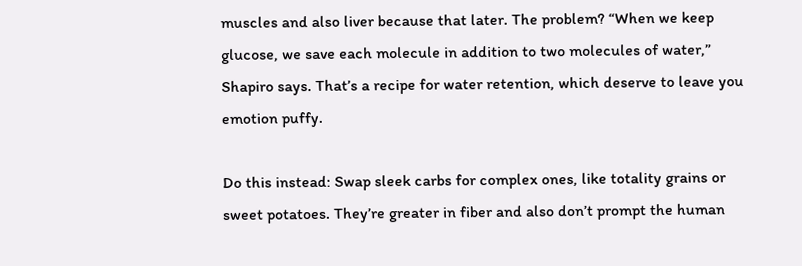muscles and also liver because that later. The problem? “When we keep glucose, we save each molecule in addition to two molecules of water,” Shapiro says. That’s a recipe for water retention, which deserve to leave you emotion puffy.

Do this instead: Swap sleek carbs for complex ones, like totality grains or sweet potatoes. They’re greater in fiber and also don’t prompt the human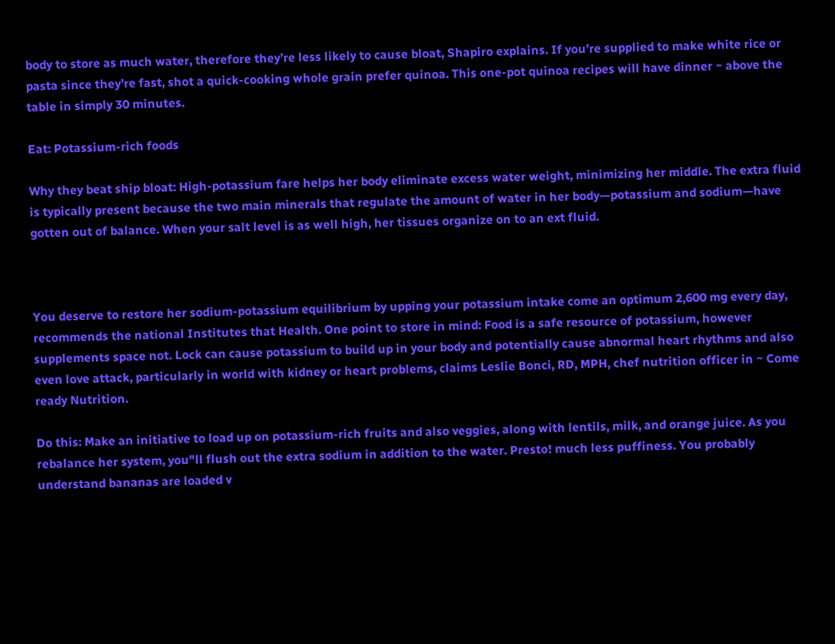body to store as much water, therefore they’re less likely to cause bloat, Shapiro explains. If you’re supplied to make white rice or pasta since they’re fast, shot a quick-cooking whole grain prefer quinoa. This one-pot quinoa recipes will have dinner ~ above the table in simply 30 minutes.

Eat: Potassium-rich foods

Why they beat ship bloat: High-potassium fare helps her body eliminate excess water weight, minimizing her middle. The extra fluid is typically present because the two main minerals that regulate the amount of water in her body—potassium and sodium—have gotten out of balance. When your salt level is as well high, her tissues organize on to an ext fluid.



You deserve to restore her sodium-potassium equilibrium by upping your potassium intake come an optimum 2,600 mg every day, recommends the national Institutes that Health. One point to store in mind: Food is a safe resource of potassium, however supplements space not. Lock can cause potassium to build up in your body and potentially cause abnormal heart rhythms and also even love attack, particularly in world with kidney or heart problems, claims Leslie Bonci, RD, MPH, chef nutrition officer in ~ Come ready Nutrition.

Do this: Make an initiative to load up on potassium-rich fruits and also veggies, along with lentils, milk, and orange juice. As you rebalance her system, you"ll flush out the extra sodium in addition to the water. Presto! much less puffiness. You probably understand bananas are loaded v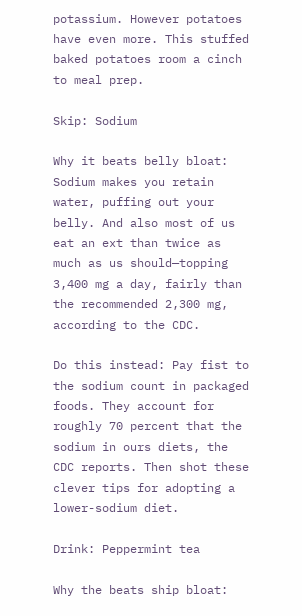potassium. However potatoes have even more. This stuffed baked potatoes room a cinch to meal prep.

Skip: Sodium

Why it beats belly bloat: Sodium makes you retain water, puffing out your belly. And also most of us eat an ext than twice as much as us should—topping 3,400 mg a day, fairly than the recommended 2,300 mg, according to the CDC.

Do this instead: Pay fist to the sodium count in packaged foods. They account for roughly 70 percent that the sodium in ours diets, the CDC reports. Then shot these clever tips for adopting a lower-sodium diet.

Drink: Peppermint tea

Why the beats ship bloat: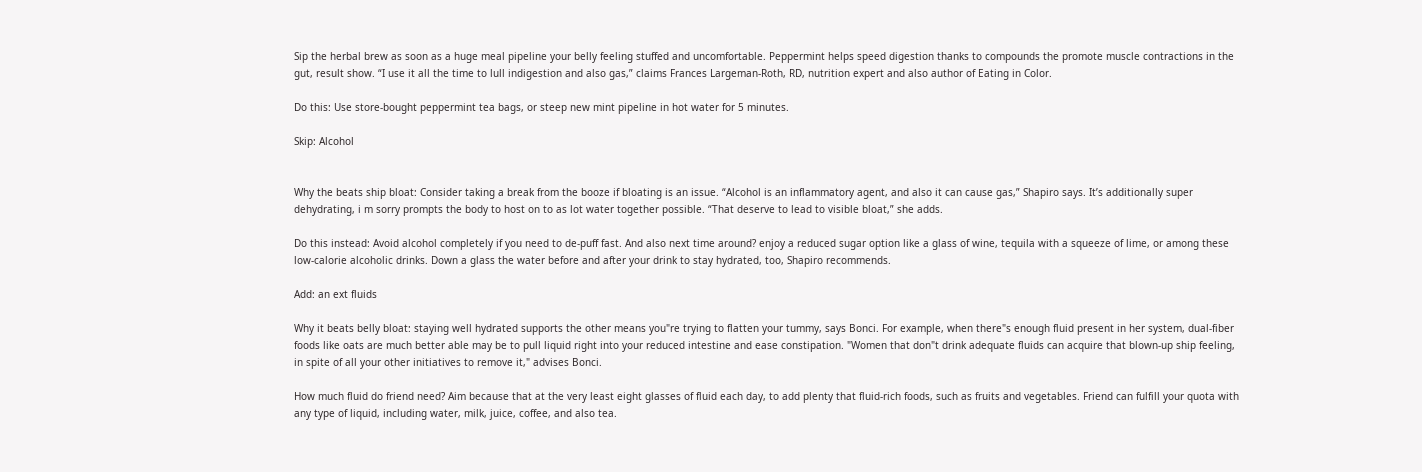Sip the herbal brew as soon as a huge meal pipeline your belly feeling stuffed and uncomfortable. Peppermint helps speed digestion thanks to compounds the promote muscle contractions in the gut, result show. “I use it all the time to lull indigestion and also gas,” claims Frances Largeman-Roth, RD, nutrition expert and also author of Eating in Color.

Do this: Use store-bought peppermint tea bags, or steep new mint pipeline in hot water for 5 minutes.

Skip: Alcohol


Why the beats ship bloat: Consider taking a break from the booze if bloating is an issue. “Alcohol is an inflammatory agent, and also it can cause gas,” Shapiro says. It’s additionally super dehydrating, i m sorry prompts the body to host on to as lot water together possible. “That deserve to lead to visible bloat,” she adds.

Do this instead: Avoid alcohol completely if you need to de-puff fast. And also next time around? enjoy a reduced sugar option like a glass of wine, tequila with a squeeze of lime, or among these low-calorie alcoholic drinks. Down a glass the water before and after your drink to stay hydrated, too, Shapiro recommends.

Add: an ext fluids

Why it beats belly bloat: staying well hydrated supports the other means you"re trying to flatten your tummy, says Bonci. For example, when there"s enough fluid present in her system, dual-fiber foods like oats are much better able may be to pull liquid right into your reduced intestine and ease constipation. "Women that don"t drink adequate fluids can acquire that blown-up ship feeling, in spite of all your other initiatives to remove it," advises Bonci.

How much fluid do friend need? Aim because that at the very least eight glasses of fluid each day, to add plenty that fluid-rich foods, such as fruits and vegetables. Friend can fulfill your quota with any type of liquid, including water, milk, juice, coffee, and also tea.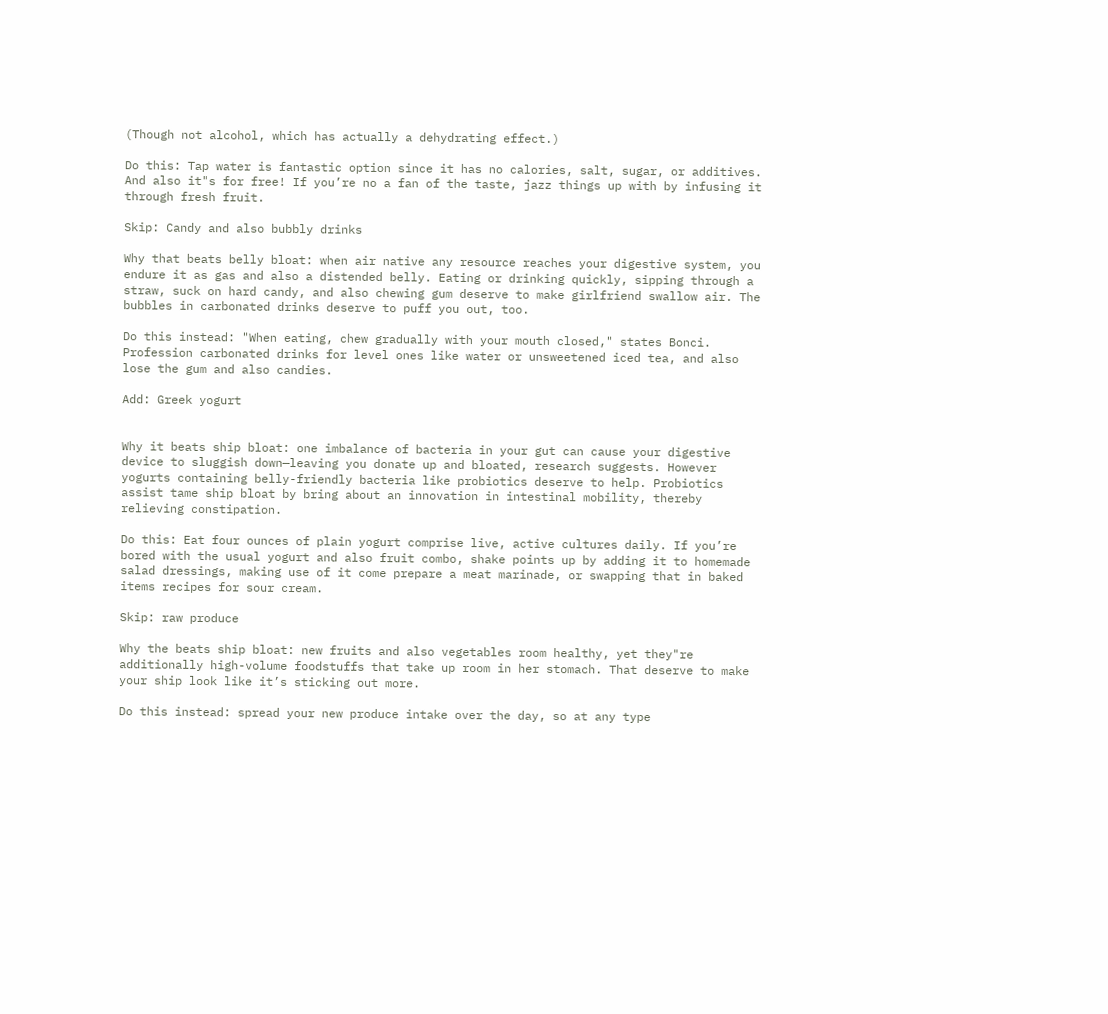(Though not alcohol, which has actually a dehydrating effect.)

Do this: Tap water is fantastic option since it has no calories, salt, sugar, or additives. And also it"s for free! If you’re no a fan of the taste, jazz things up with by infusing it through fresh fruit.

Skip: Candy and also bubbly drinks

Why that beats belly bloat: when air native any resource reaches your digestive system, you endure it as gas and also a distended belly. Eating or drinking quickly, sipping through a straw, suck on hard candy, and also chewing gum deserve to make girlfriend swallow air. The bubbles in carbonated drinks deserve to puff you out, too.

Do this instead: "When eating, chew gradually with your mouth closed," states Bonci. Profession carbonated drinks for level ones like water or unsweetened iced tea, and also lose the gum and also candies.

Add: Greek yogurt


Why it beats ship bloat: one imbalance of bacteria in your gut can cause your digestive device to sluggish down—leaving you donate up and bloated, research suggests. However yogurts containing belly-friendly bacteria like probiotics deserve to help. Probiotics assist tame ship bloat by bring about an innovation in intestinal mobility, thereby relieving constipation.

Do this: Eat four ounces of plain yogurt comprise live, active cultures daily. If you’re bored with the usual yogurt and also fruit combo, shake points up by adding it to homemade salad dressings, making use of it come prepare a meat marinade, or swapping that in baked items recipes for sour cream.

Skip: raw produce

Why the beats ship bloat: new fruits and also vegetables room healthy, yet they"re additionally high-volume foodstuffs that take up room in her stomach. That deserve to make your ship look like it’s sticking out more.

Do this instead: spread your new produce intake over the day, so at any type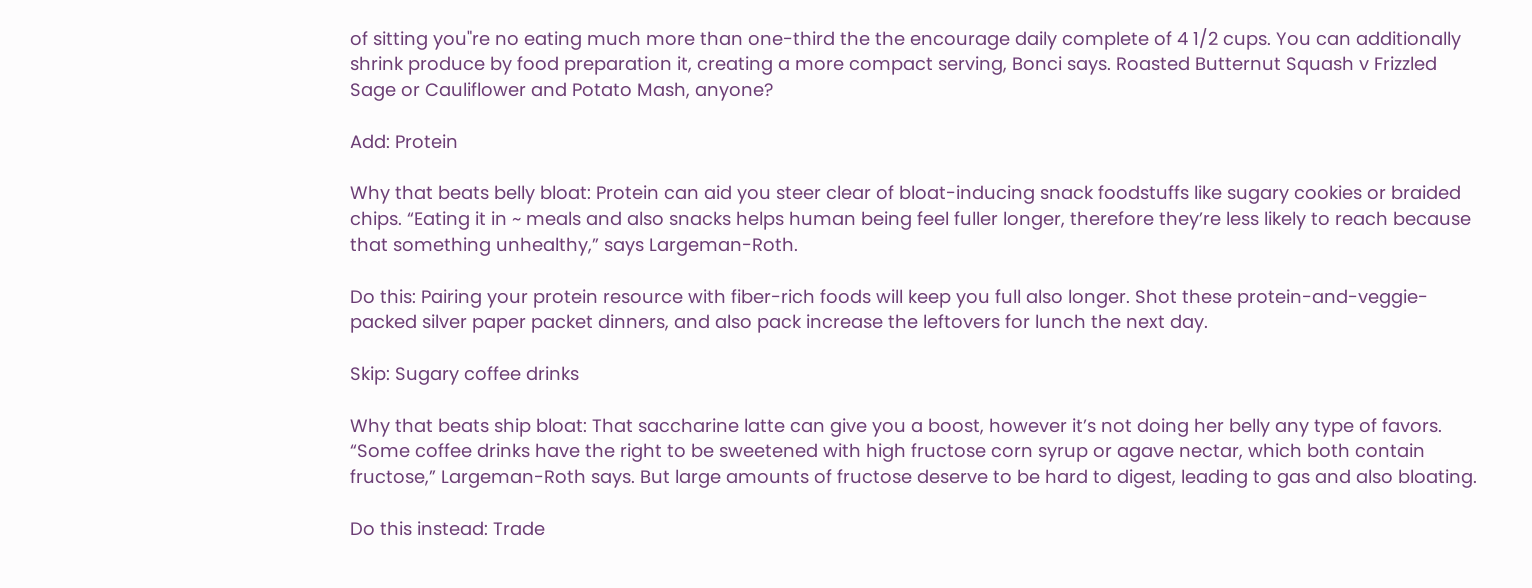of sitting you"re no eating much more than one-third the the encourage daily complete of 4 1/2 cups. You can additionally shrink produce by food preparation it, creating a more compact serving, Bonci says. Roasted Butternut Squash v Frizzled Sage or Cauliflower and Potato Mash, anyone?

Add: Protein

Why that beats belly bloat: Protein can aid you steer clear of bloat-inducing snack foodstuffs like sugary cookies or braided chips. “Eating it in ~ meals and also snacks helps human being feel fuller longer, therefore they’re less likely to reach because that something unhealthy,” says Largeman-Roth.

Do this: Pairing your protein resource with fiber-rich foods will keep you full also longer. Shot these protein-and-veggie-packed silver paper packet dinners, and also pack increase the leftovers for lunch the next day.

Skip: Sugary coffee drinks

Why that beats ship bloat: That saccharine latte can give you a boost, however it’s not doing her belly any type of favors. “Some coffee drinks have the right to be sweetened with high fructose corn syrup or agave nectar, which both contain fructose,” Largeman-Roth says. But large amounts of fructose deserve to be hard to digest, leading to gas and also bloating.

Do this instead: Trade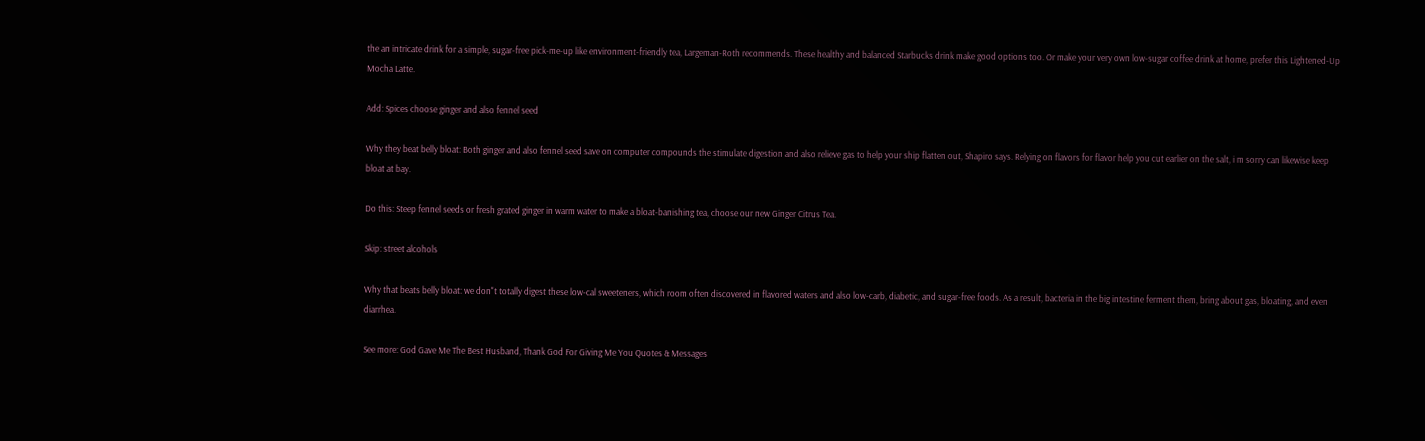the an intricate drink for a simple, sugar-free pick-me-up like environment-friendly tea, Largeman-Roth recommends. These healthy and balanced Starbucks drink make good options too. Or make your very own low-sugar coffee drink at home, prefer this Lightened-Up Mocha Latte.

Add: Spices choose ginger and also fennel seed

Why they beat belly bloat: Both ginger and also fennel seed save on computer compounds the stimulate digestion and also relieve gas to help your ship flatten out, Shapiro says. Relying on flavors for flavor help you cut earlier on the salt, i m sorry can likewise keep bloat at bay.

Do this: Steep fennel seeds or fresh grated ginger in warm water to make a bloat-banishing tea, choose our new Ginger Citrus Tea.

Skip: street alcohols

Why that beats belly bloat: we don"t totally digest these low-cal sweeteners, which room often discovered in flavored waters and also low-carb, diabetic, and sugar-free foods. As a result, bacteria in the big intestine ferment them, bring about gas, bloating, and even diarrhea.

See more: God Gave Me The Best Husband, Thank God For Giving Me You Quotes & Messages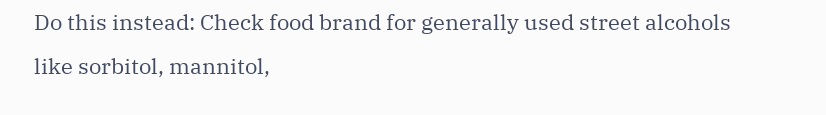Do this instead: Check food brand for generally used street alcohols like sorbitol, mannitol,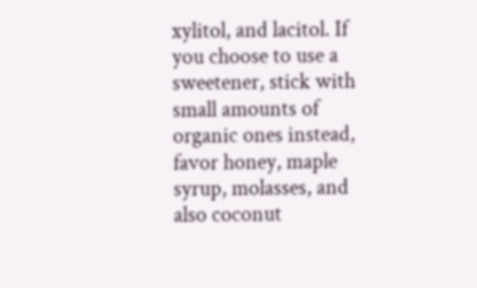xylitol, and lacitol. If you choose to use a sweetener, stick with small amounts of organic ones instead, favor honey, maple syrup, molasses, and also coconut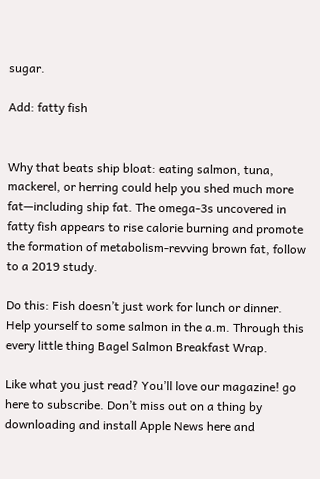sugar.

Add: fatty fish


Why that beats ship bloat: eating salmon, tuna, mackerel, or herring could help you shed much more fat—including ship fat. The omega-3s uncovered in fatty fish appears to rise calorie burning and promote the formation of metabolism-revving brown fat, follow to a 2019 study.

Do this: Fish doesn’t just work for lunch or dinner. Help yourself to some salmon in the a.m. Through this every little thing Bagel Salmon Breakfast Wrap.

Like what you just read? You’ll love our magazine! go here to subscribe. Don’t miss out on a thing by downloading and install Apple News here and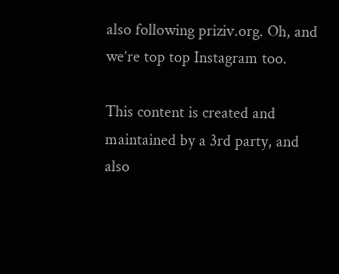also following priziv.org. Oh, and we’re top top Instagram too.

This content is created and maintained by a 3rd party, and also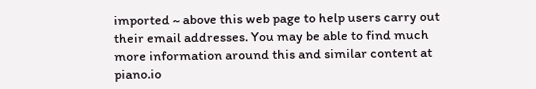imported ~ above this web page to help users carry out their email addresses. You may be able to find much more information around this and similar content at piano.io